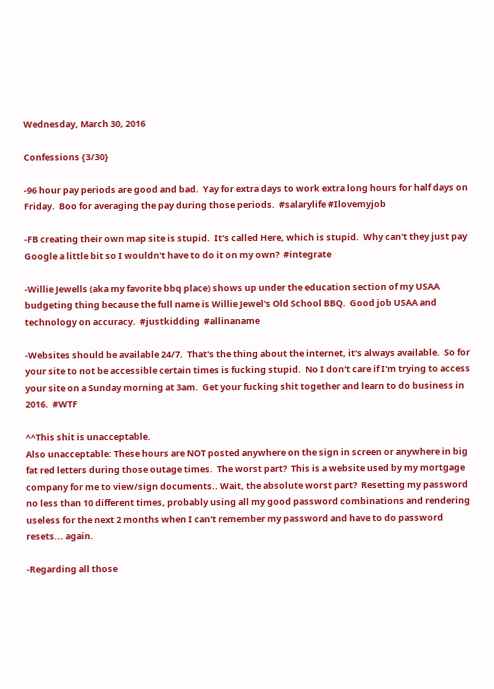Wednesday, March 30, 2016

Confessions {3/30}

-96 hour pay periods are good and bad.  Yay for extra days to work extra long hours for half days on Friday.  Boo for averaging the pay during those periods.  #salarylife #Ilovemyjob

-FB creating their own map site is stupid.  It's called Here, which is stupid.  Why can't they just pay Google a little bit so I wouldn't have to do it on my own?  #integrate

-Willie Jewells (aka my favorite bbq place) shows up under the education section of my USAA budgeting thing because the full name is Willie Jewel's Old School BBQ.  Good job USAA and technology on accuracy.  #justkidding  #allinaname

-Websites should be available 24/7.  That's the thing about the internet, it's always available.  So for your site to not be accessible certain times is fucking stupid.  No I don't care if I'm trying to access your site on a Sunday morning at 3am.  Get your fucking shit together and learn to do business in 2016.  #WTF

^^This shit is unacceptable.
Also unacceptable: These hours are NOT posted anywhere on the sign in screen or anywhere in big fat red letters during those outage times.  The worst part?  This is a website used by my mortgage company for me to view/sign documents.. Wait, the absolute worst part?  Resetting my password no less than 10 different times, probably using all my good password combinations and rendering useless for the next 2 months when I can't remember my password and have to do password resets... again.

-Regarding all those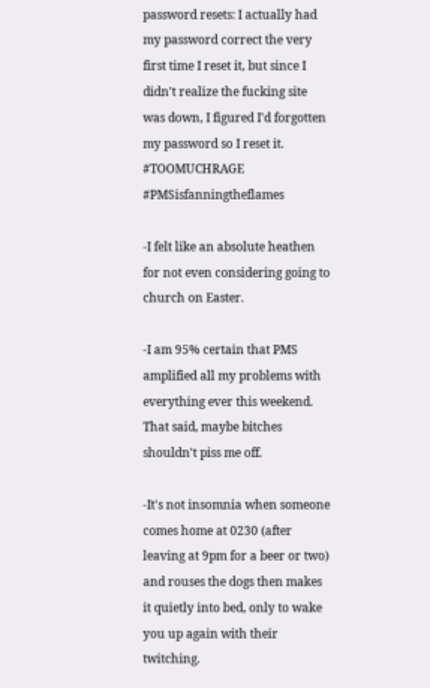password resets: I actually had my password correct the very first time I reset it, but since I didn't realize the fucking site was down, I figured I'd forgotten my password so I reset it.  #TOOMUCHRAGE #PMSisfanningtheflames

-I felt like an absolute heathen for not even considering going to church on Easter.

-I am 95% certain that PMS amplified all my problems with everything ever this weekend.  That said, maybe bitches shouldn't piss me off.

-It's not insomnia when someone comes home at 0230 (after leaving at 9pm for a beer or two) and rouses the dogs then makes it quietly into bed, only to wake you up again with their twitching.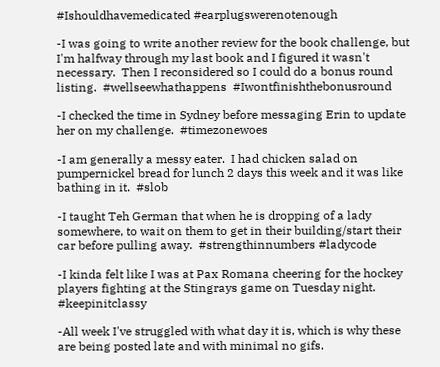#Ishouldhavemedicated #earplugswerenotenough

-I was going to write another review for the book challenge, but I'm halfway through my last book and I figured it wasn't necessary.  Then I reconsidered so I could do a bonus round listing.  #wellseewhathappens  #Iwontfinishthebonusround

-I checked the time in Sydney before messaging Erin to update her on my challenge.  #timezonewoes

-I am generally a messy eater.  I had chicken salad on pumpernickel bread for lunch 2 days this week and it was like bathing in it.  #slob

-I taught Teh German that when he is dropping of a lady somewhere, to wait on them to get in their building/start their car before pulling away.  #strengthinnumbers #ladycode

-I kinda felt like I was at Pax Romana cheering for the hockey players fighting at the Stingrays game on Tuesday night.  #keepinitclassy

-All week I've struggled with what day it is, which is why these are being posted late and with minimal no gifs.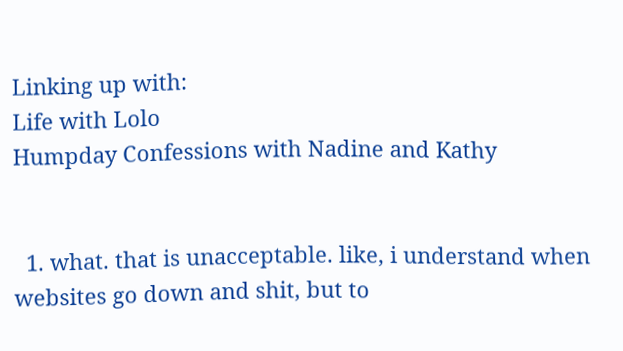Linking up with:
Life with Lolo
Humpday Confessions with Nadine and Kathy


  1. what. that is unacceptable. like, i understand when websites go down and shit, but to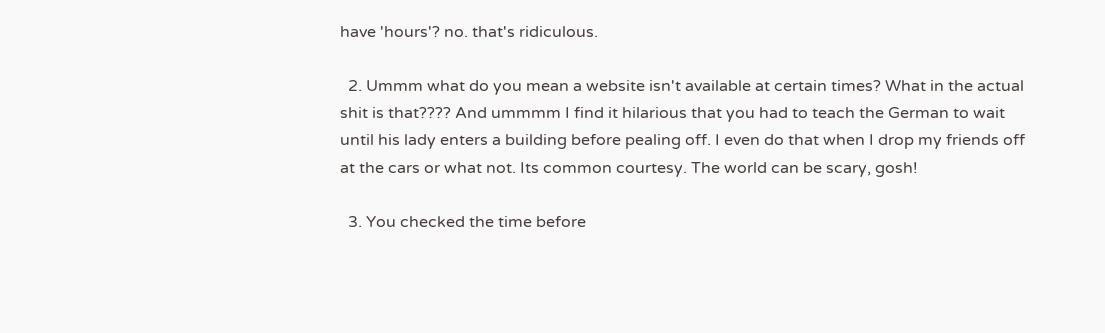have 'hours'? no. that's ridiculous.

  2. Ummm what do you mean a website isn't available at certain times? What in the actual shit is that???? And ummmm I find it hilarious that you had to teach the German to wait until his lady enters a building before pealing off. I even do that when I drop my friends off at the cars or what not. Its common courtesy. The world can be scary, gosh!

  3. You checked the time before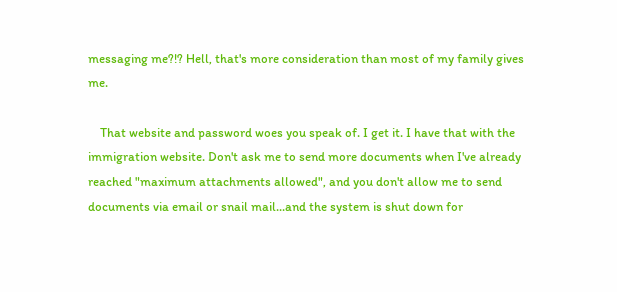messaging me?!? Hell, that's more consideration than most of my family gives me.

    That website and password woes you speak of. I get it. I have that with the immigration website. Don't ask me to send more documents when I've already reached "maximum attachments allowed", and you don't allow me to send documents via email or snail mail...and the system is shut down for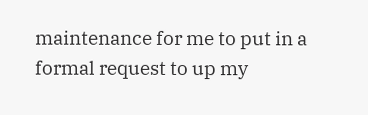maintenance for me to put in a formal request to up my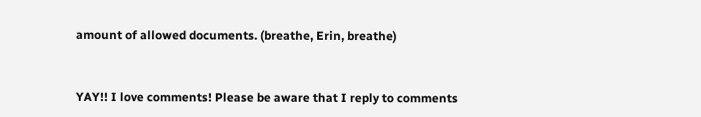amount of allowed documents. (breathe, Erin, breathe)


YAY!! I love comments! Please be aware that I reply to comments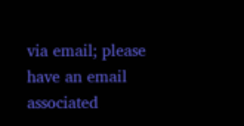via email; please have an email associated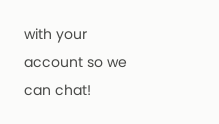with your account so we can chat!